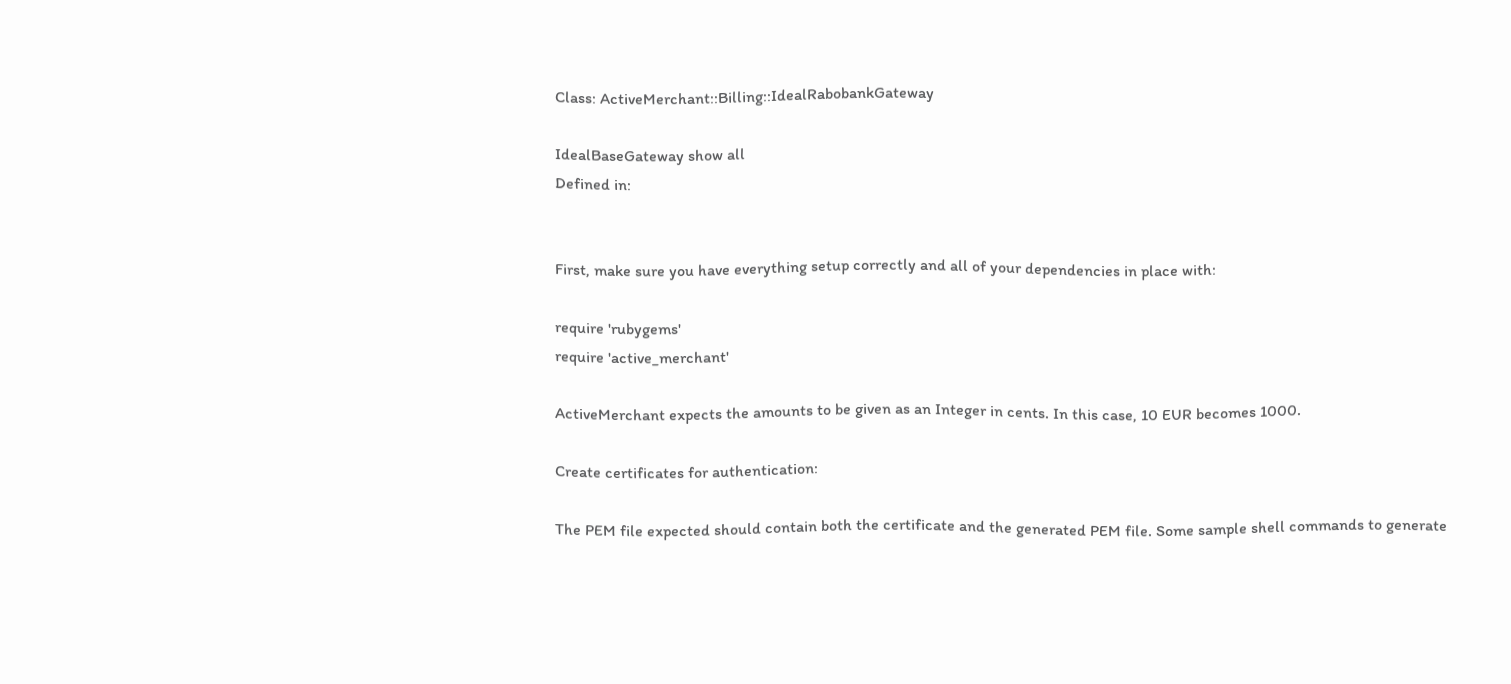Class: ActiveMerchant::Billing::IdealRabobankGateway

IdealBaseGateway show all
Defined in:


First, make sure you have everything setup correctly and all of your dependencies in place with:

require 'rubygems'
require 'active_merchant'

ActiveMerchant expects the amounts to be given as an Integer in cents. In this case, 10 EUR becomes 1000.

Create certificates for authentication:

The PEM file expected should contain both the certificate and the generated PEM file. Some sample shell commands to generate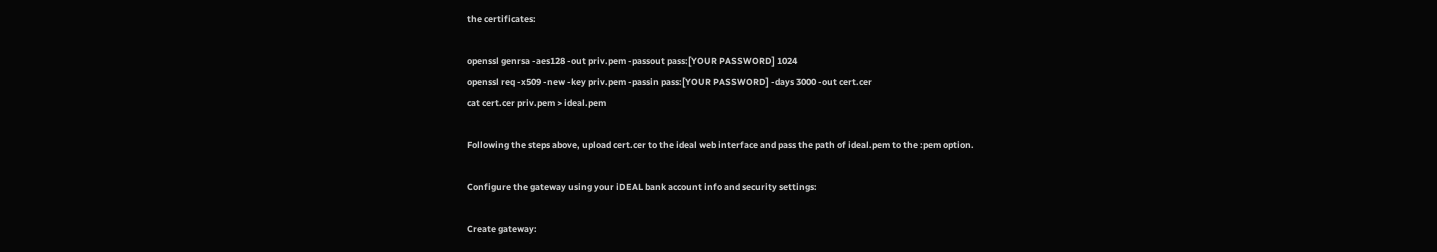the certificates:

openssl genrsa -aes128 -out priv.pem -passout pass:[YOUR PASSWORD] 1024
openssl req -x509 -new -key priv.pem -passin pass:[YOUR PASSWORD] -days 3000 -out cert.cer
cat cert.cer priv.pem > ideal.pem

Following the steps above, upload cert.cer to the ideal web interface and pass the path of ideal.pem to the :pem option.

Configure the gateway using your iDEAL bank account info and security settings:

Create gateway: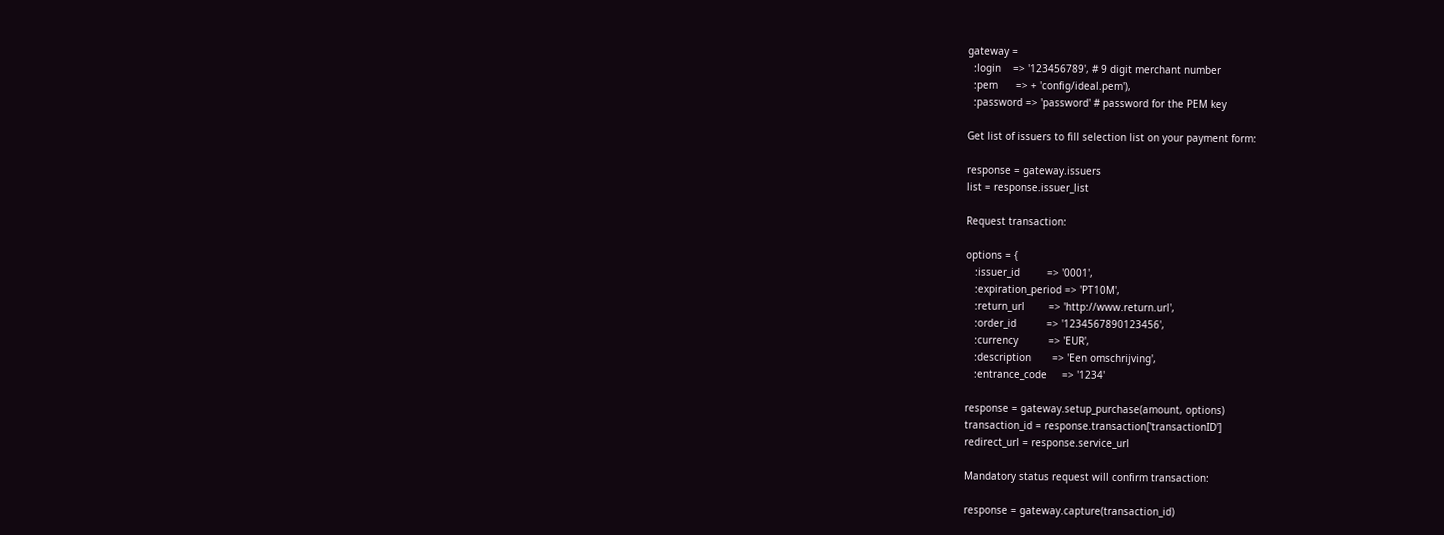gateway =
  :login    => '123456789', # 9 digit merchant number
  :pem      => + 'config/ideal.pem'),
  :password => 'password' # password for the PEM key

Get list of issuers to fill selection list on your payment form:

response = gateway.issuers
list = response.issuer_list

Request transaction:

options = {
   :issuer_id         => '0001',
   :expiration_period => 'PT10M',
   :return_url        => 'http://www.return.url',
   :order_id          => '1234567890123456',
   :currency          => 'EUR',
   :description       => 'Een omschrijving',
   :entrance_code     => '1234'

response = gateway.setup_purchase(amount, options)
transaction_id = response.transaction['transactionID']
redirect_url = response.service_url

Mandatory status request will confirm transaction:

response = gateway.capture(transaction_id)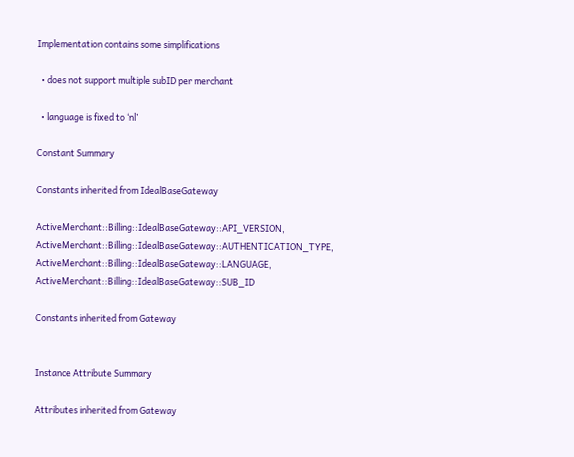Implementation contains some simplifications

  • does not support multiple subID per merchant

  • language is fixed to ‘nl’

Constant Summary

Constants inherited from IdealBaseGateway

ActiveMerchant::Billing::IdealBaseGateway::API_VERSION, ActiveMerchant::Billing::IdealBaseGateway::AUTHENTICATION_TYPE, ActiveMerchant::Billing::IdealBaseGateway::LANGUAGE, ActiveMerchant::Billing::IdealBaseGateway::SUB_ID

Constants inherited from Gateway


Instance Attribute Summary

Attributes inherited from Gateway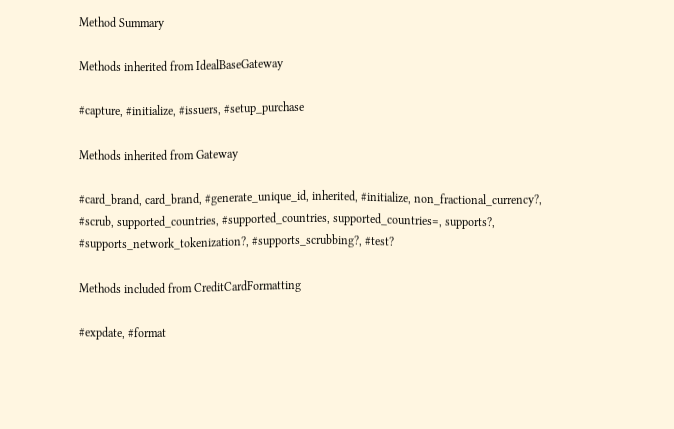Method Summary

Methods inherited from IdealBaseGateway

#capture, #initialize, #issuers, #setup_purchase

Methods inherited from Gateway

#card_brand, card_brand, #generate_unique_id, inherited, #initialize, non_fractional_currency?, #scrub, supported_countries, #supported_countries, supported_countries=, supports?, #supports_network_tokenization?, #supports_scrubbing?, #test?

Methods included from CreditCardFormatting

#expdate, #format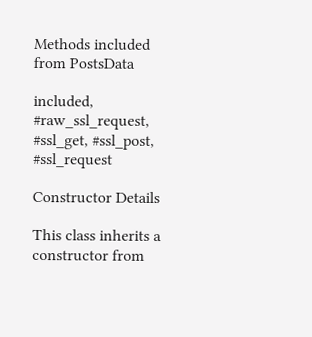Methods included from PostsData

included, #raw_ssl_request, #ssl_get, #ssl_post, #ssl_request

Constructor Details

This class inherits a constructor from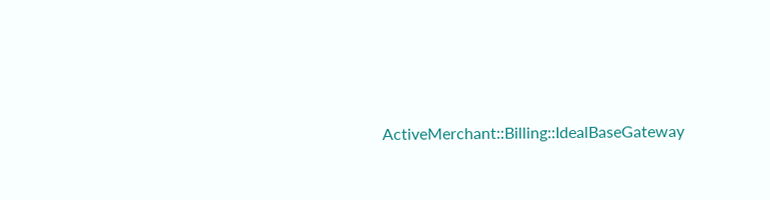ActiveMerchant::Billing::IdealBaseGateway